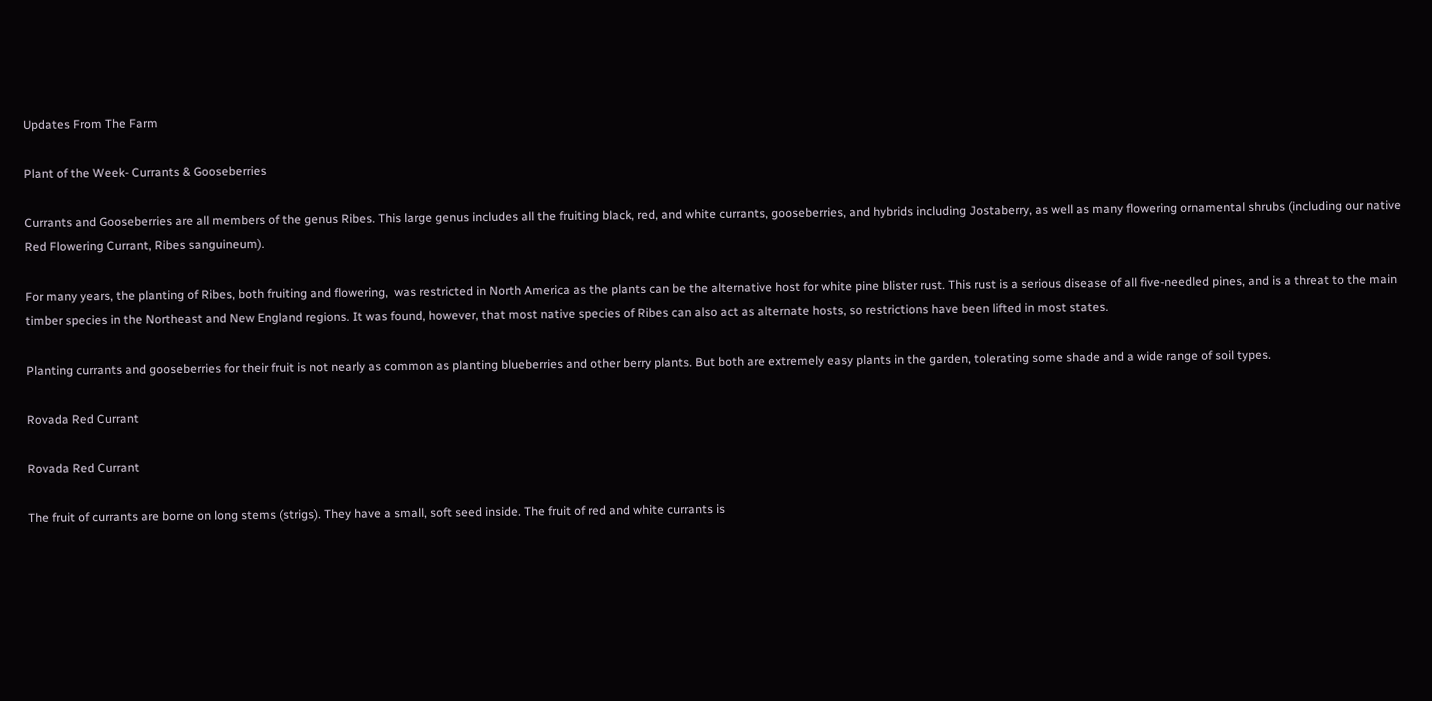Updates From The Farm

Plant of the Week- Currants & Gooseberries

Currants and Gooseberries are all members of the genus Ribes. This large genus includes all the fruiting black, red, and white currants, gooseberries, and hybrids including Jostaberry, as well as many flowering ornamental shrubs (including our native Red Flowering Currant, Ribes sanguineum).

For many years, the planting of Ribes, both fruiting and flowering,  was restricted in North America as the plants can be the alternative host for white pine blister rust. This rust is a serious disease of all five-needled pines, and is a threat to the main timber species in the Northeast and New England regions. It was found, however, that most native species of Ribes can also act as alternate hosts, so restrictions have been lifted in most states.

Planting currants and gooseberries for their fruit is not nearly as common as planting blueberries and other berry plants. But both are extremely easy plants in the garden, tolerating some shade and a wide range of soil types.

Rovada Red Currant

Rovada Red Currant

The fruit of currants are borne on long stems (strigs). They have a small, soft seed inside. The fruit of red and white currants is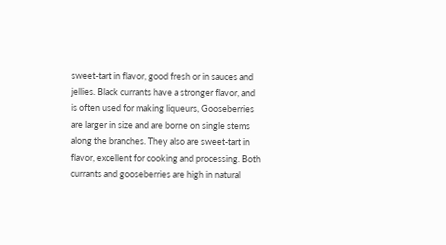sweet-tart in flavor, good fresh or in sauces and jellies. Black currants have a stronger flavor, and is often used for making liqueurs, Gooseberries are larger in size and are borne on single stems along the branches. They also are sweet-tart in flavor, excellent for cooking and processing. Both currants and gooseberries are high in natural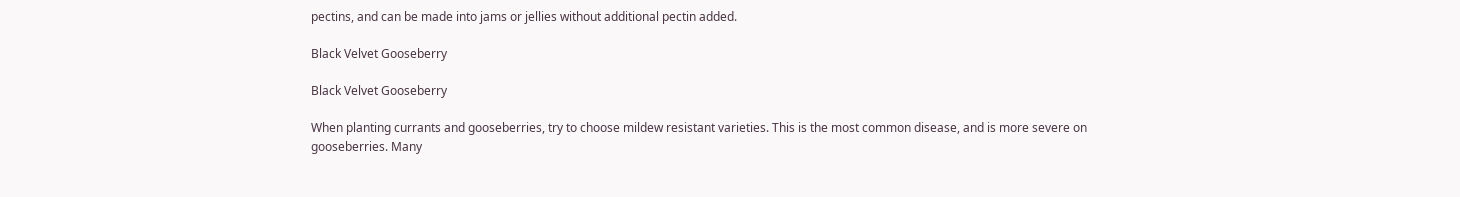pectins, and can be made into jams or jellies without additional pectin added.

Black Velvet Gooseberry

Black Velvet Gooseberry

When planting currants and gooseberries, try to choose mildew resistant varieties. This is the most common disease, and is more severe on gooseberries. Many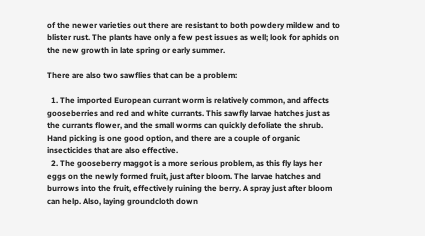of the newer varieties out there are resistant to both powdery mildew and to blister rust. The plants have only a few pest issues as well; look for aphids on the new growth in late spring or early summer.

There are also two sawflies that can be a problem:

  1. The imported European currant worm is relatively common, and affects gooseberries and red and white currants. This sawfly larvae hatches just as the currants flower, and the small worms can quickly defoliate the shrub. Hand picking is one good option, and there are a couple of organic insecticides that are also effective.
  2. The gooseberry maggot is a more serious problem, as this fly lays her eggs on the newly formed fruit, just after bloom. The larvae hatches and burrows into the fruit, effectively ruining the berry. A spray just after bloom can help. Also, laying groundcloth down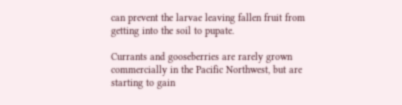can prevent the larvae leaving fallen fruit from getting into the soil to pupate.

Currants and gooseberries are rarely grown commercially in the Pacific Northwest, but are starting to gain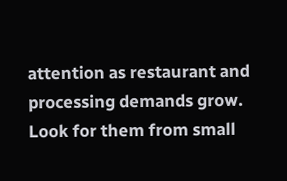attention as restaurant and processing demands grow. Look for them from small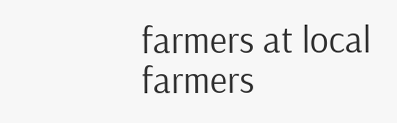farmers at local farmers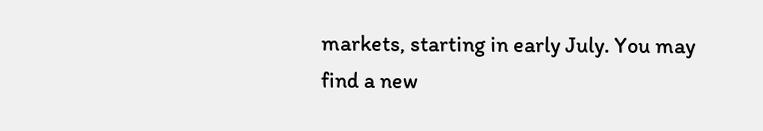markets, starting in early July. You may find a new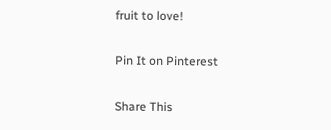fruit to love!

Pin It on Pinterest

Share This